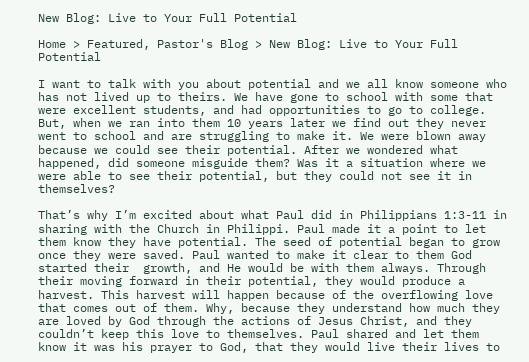New Blog: Live to Your Full Potential

Home > Featured, Pastor's Blog > New Blog: Live to Your Full Potential

I want to talk with you about potential and we all know someone who has not lived up to theirs. We have gone to school with some that were excellent students, and had opportunities to go to college. But, when we ran into them 10 years later we find out they never went to school and are struggling to make it. We were blown away  because we could see their potential. After we wondered what happened, did someone misguide them? Was it a situation where we were able to see their potential, but they could not see it in themselves?

That’s why I’m excited about what Paul did in Philippians 1:3-11 in sharing with the Church in Philippi. Paul made it a point to let them know they have potential. The seed of potential began to grow once they were saved. Paul wanted to make it clear to them God started their  growth, and He would be with them always. Through their moving forward in their potential, they would produce a harvest. This harvest will happen because of the overflowing love that comes out of them. Why, because they understand how much they are loved by God through the actions of Jesus Christ, and they couldn’t keep this love to themselves. Paul shared and let them know it was his prayer to God, that they would live their lives to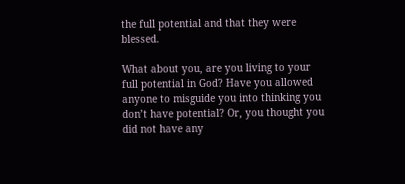the full potential and that they were blessed.

What about you, are you living to your full potential in God? Have you allowed anyone to misguide you into thinking you don’t have potential? Or, you thought you did not have any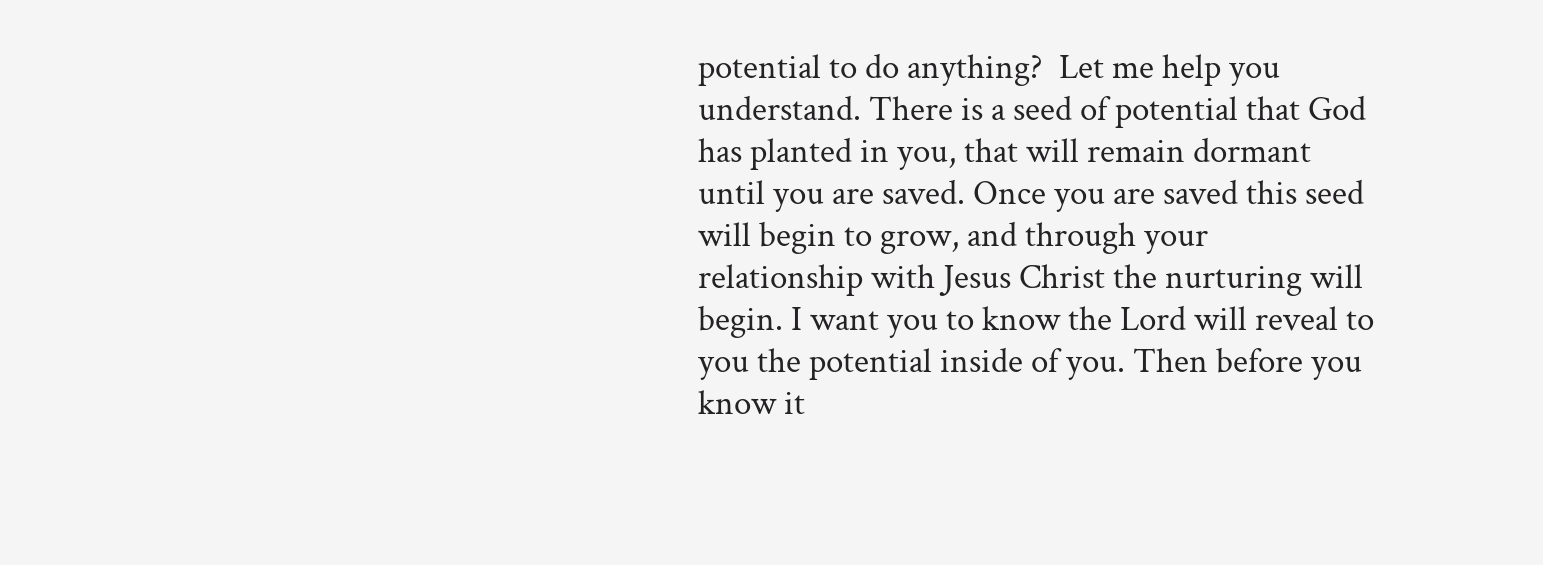potential to do anything?  Let me help you understand. There is a seed of potential that God has planted in you, that will remain dormant until you are saved. Once you are saved this seed will begin to grow, and through your relationship with Jesus Christ the nurturing will begin. I want you to know the Lord will reveal to you the potential inside of you. Then before you know it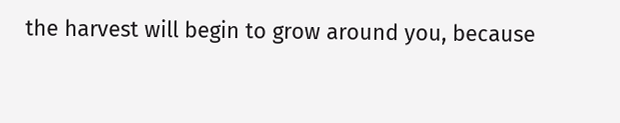the harvest will begin to grow around you, because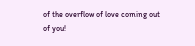of the overflow of love coming out of you!